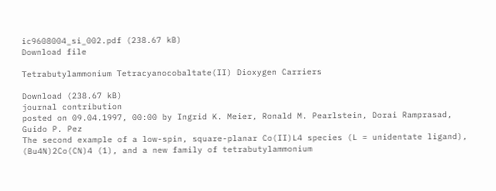ic9608004_si_002.pdf (238.67 kB)
Download file

Tetrabutylammonium Tetracyanocobaltate(II) Dioxygen Carriers

Download (238.67 kB)
journal contribution
posted on 09.04.1997, 00:00 by Ingrid K. Meier, Ronald M. Pearlstein, Dorai Ramprasad, Guido P. Pez
The second example of a low-spin, square-planar Co(II)L4 species (L = unidentate ligand), (Bu4N)2Co(CN)4 (1), and a new family of tetrabutylammonium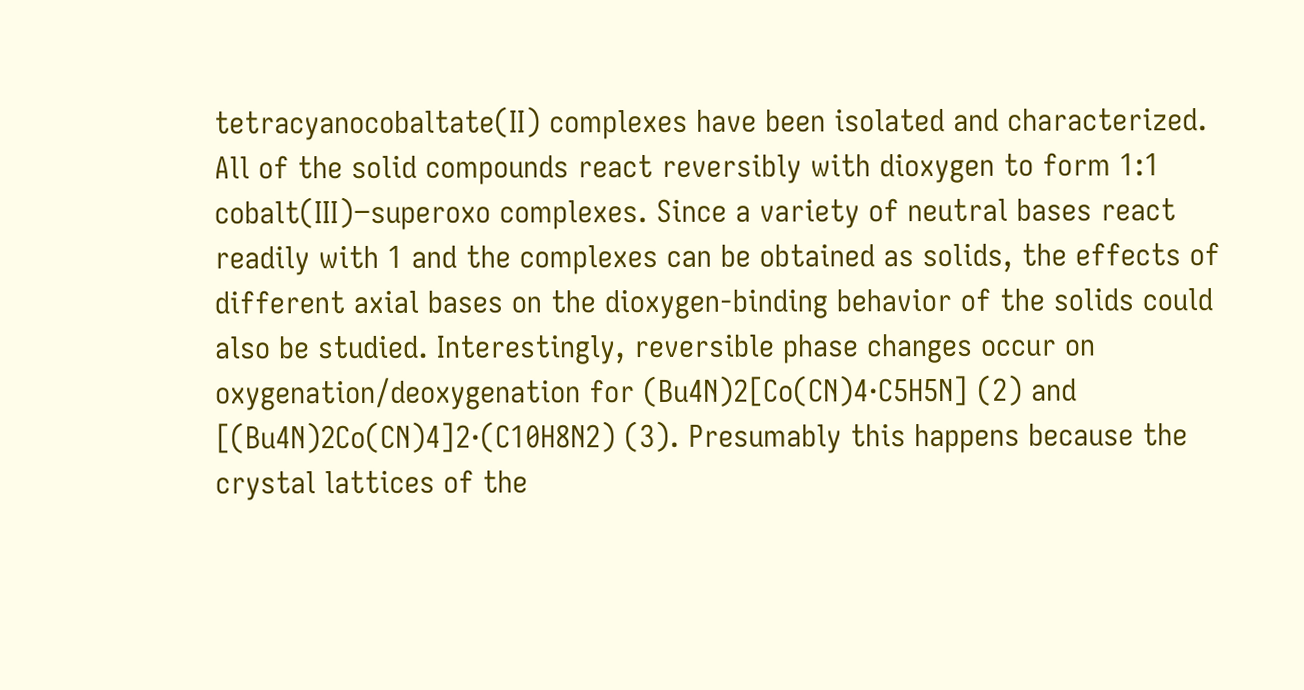tetracyanocobaltate(II) complexes have been isolated and characterized. All of the solid compounds react reversibly with dioxygen to form 1:1 cobalt(III)−superoxo complexes. Since a variety of neutral bases react readily with 1 and the complexes can be obtained as solids, the effects of different axial bases on the dioxygen-binding behavior of the solids could also be studied. Interestingly, reversible phase changes occur on oxygenation/deoxygenation for (Bu4N)2[Co(CN)4·C5H5N] (2) and [(Bu4N)2Co(CN)4]2·(C10H8N2) (3). Presumably this happens because the crystal lattices of the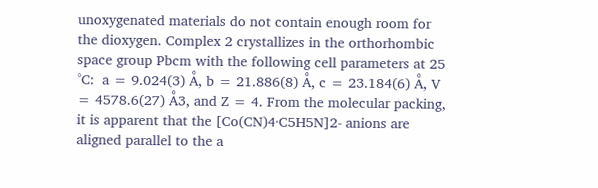unoxygenated materials do not contain enough room for the dioxygen. Complex 2 crystallizes in the orthorhombic space group Pbcm with the following cell parameters at 25 °C:  a = 9.024(3) Å, b = 21.886(8) Å, c = 23.184(6) Å, V = 4578.6(27) Å3, and Z = 4. From the molecular packing, it is apparent that the [Co(CN)4·C5H5N]2- anions are aligned parallel to the a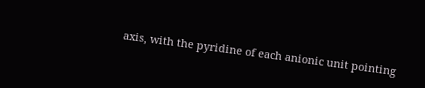axis, with the pyridine of each anionic unit pointing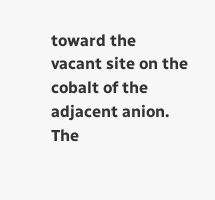toward the vacant site on the cobalt of the adjacent anion. The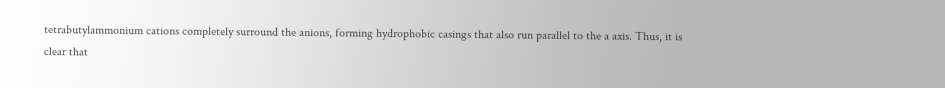tetrabutylammonium cations completely surround the anions, forming hydrophobic casings that also run parallel to the a axis. Thus, it is clear that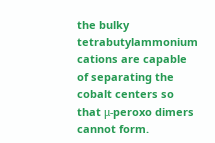the bulky tetrabutylammonium cations are capable of separating the cobalt centers so that μ-peroxo dimers cannot form.